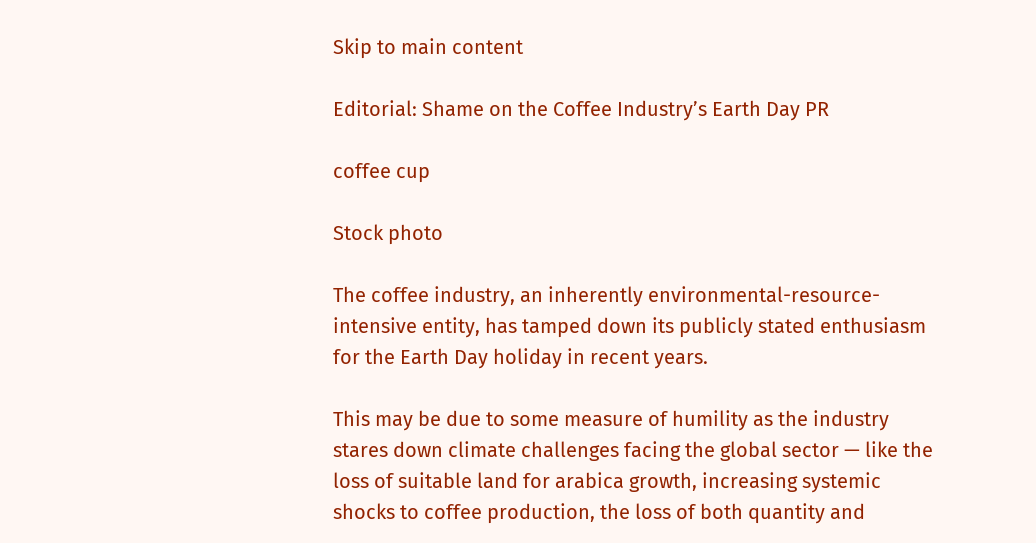Skip to main content

Editorial: Shame on the Coffee Industry’s Earth Day PR

coffee cup

Stock photo

The coffee industry, an inherently environmental-resource-intensive entity, has tamped down its publicly stated enthusiasm for the Earth Day holiday in recent years.

This may be due to some measure of humility as the industry stares down climate challenges facing the global sector — like the loss of suitable land for arabica growth, increasing systemic shocks to coffee production, the loss of both quantity and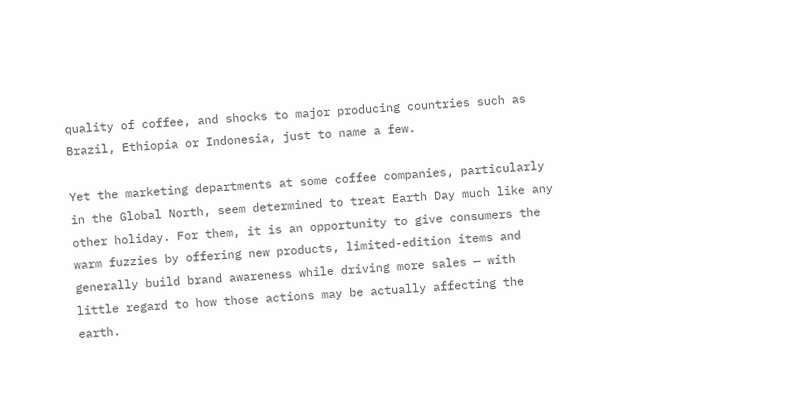quality of coffee, and shocks to major producing countries such as Brazil, Ethiopia or Indonesia, just to name a few.

Yet the marketing departments at some coffee companies, particularly in the Global North, seem determined to treat Earth Day much like any other holiday. For them, it is an opportunity to give consumers the warm fuzzies by offering new products, limited-edition items and generally build brand awareness while driving more sales — with little regard to how those actions may be actually affecting the earth.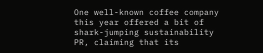One well-known coffee company this year offered a bit of shark-jumping sustainability PR, claiming that its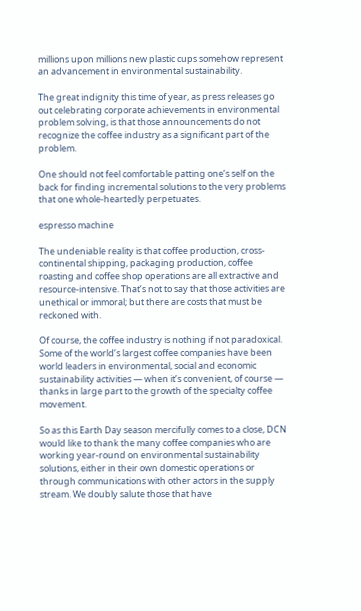millions upon millions new plastic cups somehow represent an advancement in environmental sustainability.

The great indignity this time of year, as press releases go out celebrating corporate achievements in environmental problem solving, is that those announcements do not recognize the coffee industry as a significant part of the problem.

One should not feel comfortable patting one’s self on the back for finding incremental solutions to the very problems that one whole-heartedly perpetuates.

espresso machine

The undeniable reality is that coffee production, cross-continental shipping, packaging production, coffee roasting and coffee shop operations are all extractive and resource-intensive. That’s not to say that those activities are unethical or immoral; but there are costs that must be reckoned with.

Of course, the coffee industry is nothing if not paradoxical. Some of the world’s largest coffee companies have been world leaders in environmental, social and economic sustainability activities — when it’s convenient, of course — thanks in large part to the growth of the specialty coffee movement.

So as this Earth Day season mercifully comes to a close, DCN would like to thank the many coffee companies who are working year-round on environmental sustainability solutions, either in their own domestic operations or through communications with other actors in the supply stream. We doubly salute those that have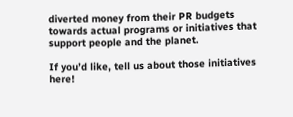diverted money from their PR budgets towards actual programs or initiatives that support people and the planet.

If you’d like, tell us about those initiatives here!